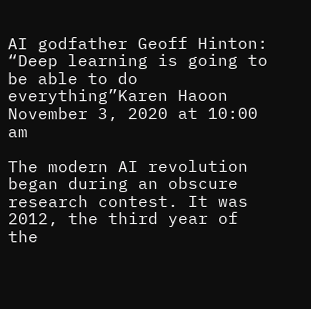AI godfather Geoff Hinton: “Deep learning is going to be able to do everything”Karen Haoon November 3, 2020 at 10:00 am

The modern AI revolution began during an obscure research contest. It was 2012, the third year of the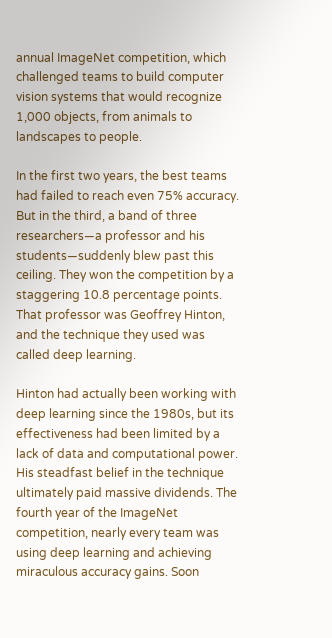annual ImageNet competition, which challenged teams to build computer vision systems that would recognize 1,000 objects, from animals to landscapes to people.

In the first two years, the best teams had failed to reach even 75% accuracy. But in the third, a band of three researchers—a professor and his students—suddenly blew past this ceiling. They won the competition by a staggering 10.8 percentage points. That professor was Geoffrey Hinton, and the technique they used was called deep learning.

Hinton had actually been working with deep learning since the 1980s, but its effectiveness had been limited by a lack of data and computational power. His steadfast belief in the technique ultimately paid massive dividends. The fourth year of the ImageNet competition, nearly every team was using deep learning and achieving miraculous accuracy gains. Soon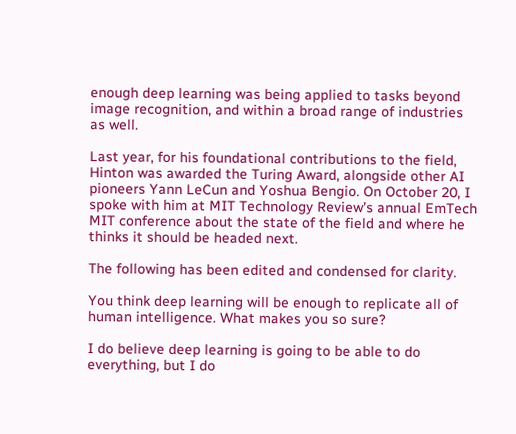enough deep learning was being applied to tasks beyond image recognition, and within a broad range of industries as well.

Last year, for his foundational contributions to the field, Hinton was awarded the Turing Award, alongside other AI pioneers Yann LeCun and Yoshua Bengio. On October 20, I spoke with him at MIT Technology Review’s annual EmTech MIT conference about the state of the field and where he thinks it should be headed next.

The following has been edited and condensed for clarity.

You think deep learning will be enough to replicate all of human intelligence. What makes you so sure?

I do believe deep learning is going to be able to do everything, but I do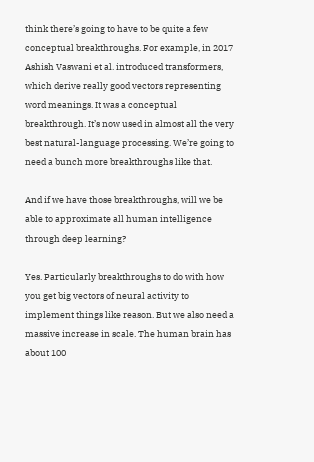think there’s going to have to be quite a few conceptual breakthroughs. For example, in 2017 Ashish Vaswani et al. introduced transformers, which derive really good vectors representing word meanings. It was a conceptual breakthrough. It’s now used in almost all the very best natural-language processing. We’re going to need a bunch more breakthroughs like that.

And if we have those breakthroughs, will we be able to approximate all human intelligence through deep learning?

Yes. Particularly breakthroughs to do with how you get big vectors of neural activity to implement things like reason. But we also need a massive increase in scale. The human brain has about 100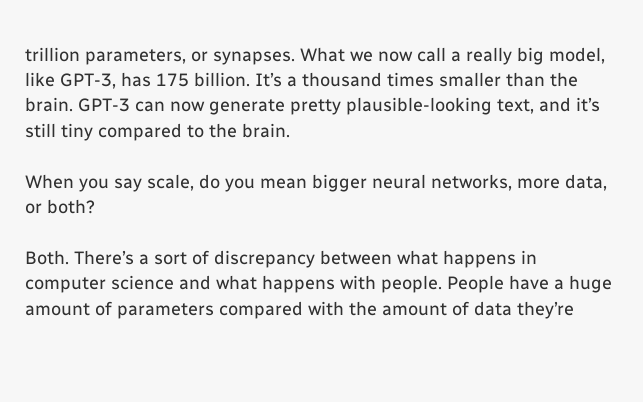trillion parameters, or synapses. What we now call a really big model, like GPT-3, has 175 billion. It’s a thousand times smaller than the brain. GPT-3 can now generate pretty plausible-looking text, and it’s still tiny compared to the brain.

When you say scale, do you mean bigger neural networks, more data, or both?

Both. There’s a sort of discrepancy between what happens in computer science and what happens with people. People have a huge amount of parameters compared with the amount of data they’re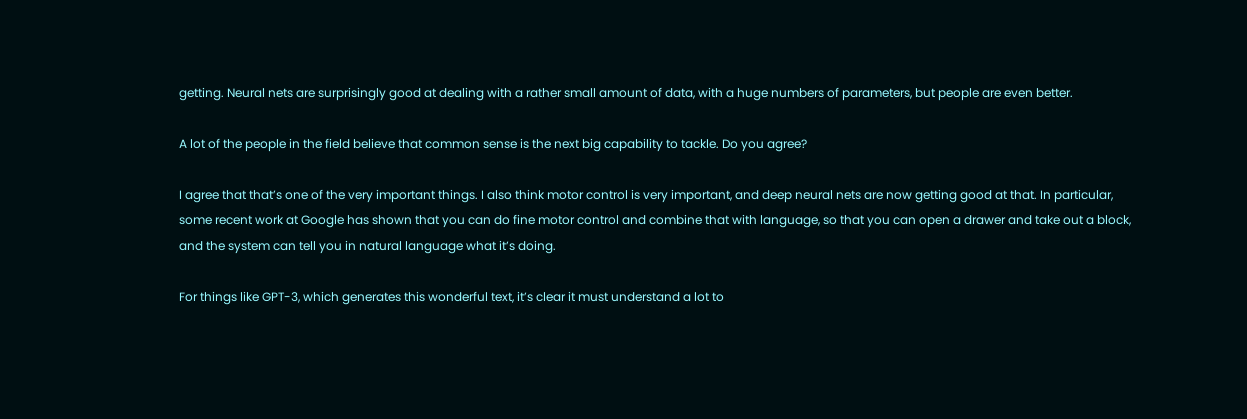getting. Neural nets are surprisingly good at dealing with a rather small amount of data, with a huge numbers of parameters, but people are even better.

A lot of the people in the field believe that common sense is the next big capability to tackle. Do you agree?

I agree that that’s one of the very important things. I also think motor control is very important, and deep neural nets are now getting good at that. In particular, some recent work at Google has shown that you can do fine motor control and combine that with language, so that you can open a drawer and take out a block, and the system can tell you in natural language what it’s doing.

For things like GPT-3, which generates this wonderful text, it’s clear it must understand a lot to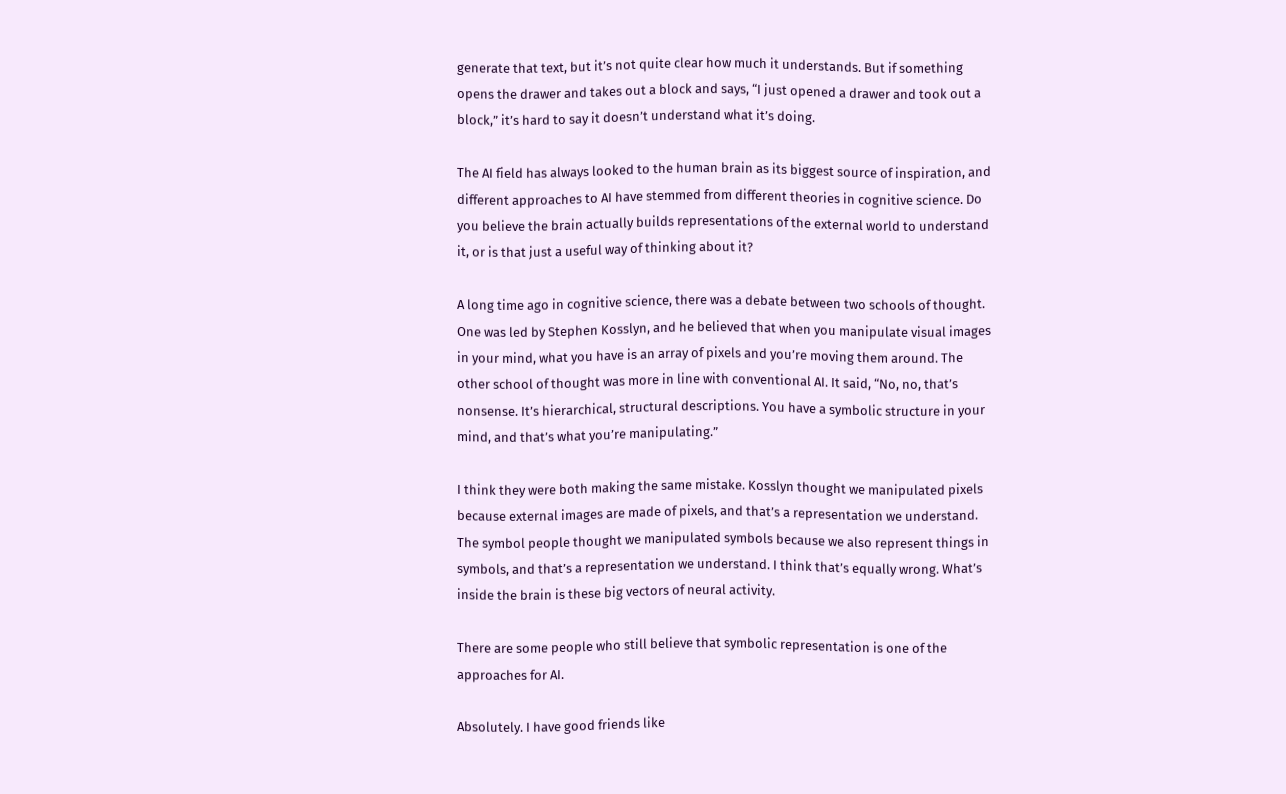generate that text, but it’s not quite clear how much it understands. But if something opens the drawer and takes out a block and says, “I just opened a drawer and took out a block,” it’s hard to say it doesn’t understand what it’s doing.

The AI field has always looked to the human brain as its biggest source of inspiration, and different approaches to AI have stemmed from different theories in cognitive science. Do you believe the brain actually builds representations of the external world to understand it, or is that just a useful way of thinking about it?

A long time ago in cognitive science, there was a debate between two schools of thought. One was led by Stephen Kosslyn, and he believed that when you manipulate visual images in your mind, what you have is an array of pixels and you’re moving them around. The other school of thought was more in line with conventional AI. It said, “No, no, that’s nonsense. It’s hierarchical, structural descriptions. You have a symbolic structure in your mind, and that’s what you’re manipulating.”

I think they were both making the same mistake. Kosslyn thought we manipulated pixels because external images are made of pixels, and that’s a representation we understand. The symbol people thought we manipulated symbols because we also represent things in symbols, and that’s a representation we understand. I think that’s equally wrong. What’s inside the brain is these big vectors of neural activity.

There are some people who still believe that symbolic representation is one of the approaches for AI.

Absolutely. I have good friends like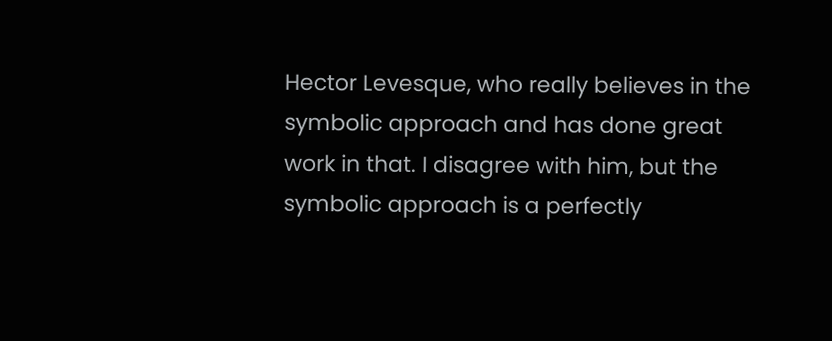Hector Levesque, who really believes in the symbolic approach and has done great work in that. I disagree with him, but the symbolic approach is a perfectly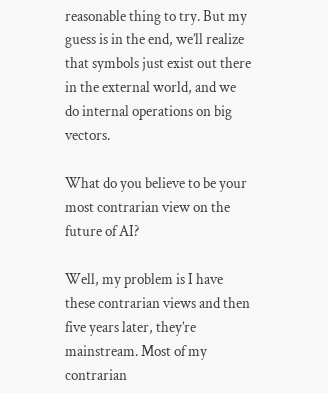reasonable thing to try. But my guess is in the end, we’ll realize that symbols just exist out there in the external world, and we do internal operations on big vectors.

What do you believe to be your most contrarian view on the future of AI?

Well, my problem is I have these contrarian views and then five years later, they’re mainstream. Most of my contrarian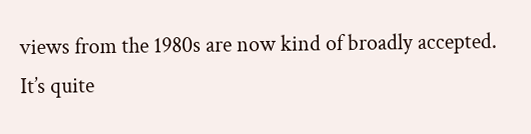views from the 1980s are now kind of broadly accepted. It’s quite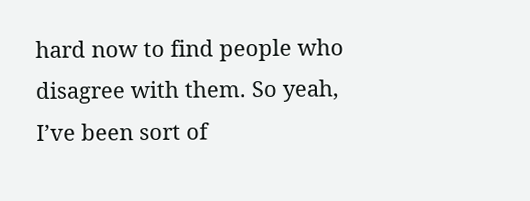hard now to find people who disagree with them. So yeah, I’ve been sort of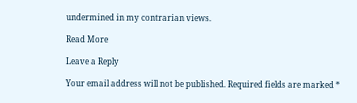undermined in my contrarian views.

Read More

Leave a Reply

Your email address will not be published. Required fields are marked *